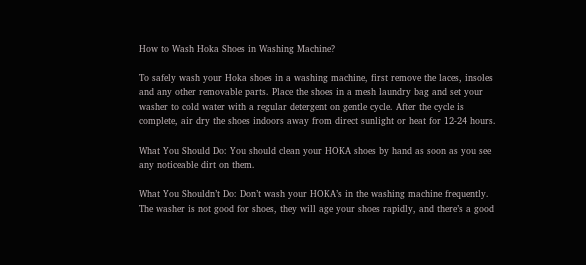How to Wash Hoka Shoes in Washing Machine?

To safely wash your Hoka shoes in a washing machine, first remove the laces, insoles and any other removable parts. Place the shoes in a mesh laundry bag and set your washer to cold water with a regular detergent on gentle cycle. After the cycle is complete, air dry the shoes indoors away from direct sunlight or heat for 12-24 hours.

What You Should Do: You should clean your HOKA shoes by hand as soon as you see any noticeable dirt on them.

What You Shouldn’t Do: Don’t wash your HOKA’s in the washing machine frequently. The washer is not good for shoes, they will age your shoes rapidly, and there’s a good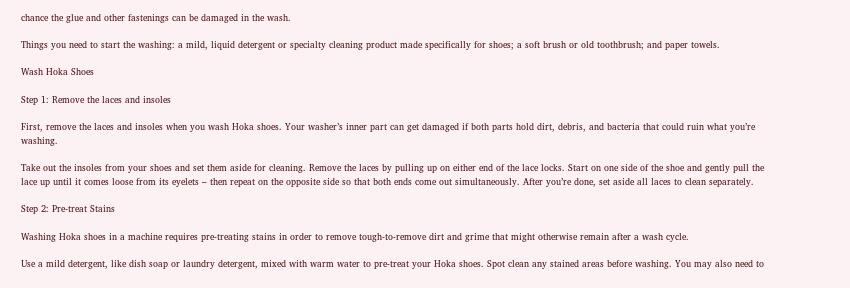chance the glue and other fastenings can be damaged in the wash.

Things you need to start the washing: a mild, liquid detergent or specialty cleaning product made specifically for shoes; a soft brush or old toothbrush; and paper towels.

Wash Hoka Shoes

Step 1: Remove the laces and insoles

First, remove the laces and insoles when you wash Hoka shoes. Your washer’s inner part can get damaged if both parts hold dirt, debris, and bacteria that could ruin what you’re washing.

Take out the insoles from your shoes and set them aside for cleaning. Remove the laces by pulling up on either end of the lace locks. Start on one side of the shoe and gently pull the lace up until it comes loose from its eyelets – then repeat on the opposite side so that both ends come out simultaneously. After you’re done, set aside all laces to clean separately.

Step 2: Pre-treat Stains

Washing Hoka shoes in a machine requires pre-treating stains in order to remove tough-to-remove dirt and grime that might otherwise remain after a wash cycle.

Use a mild detergent, like dish soap or laundry detergent, mixed with warm water to pre-treat your Hoka shoes. Spot clean any stained areas before washing. You may also need to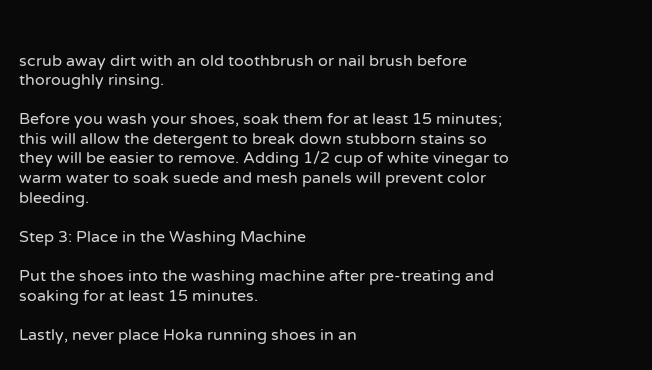scrub away dirt with an old toothbrush or nail brush before thoroughly rinsing.

Before you wash your shoes, soak them for at least 15 minutes; this will allow the detergent to break down stubborn stains so they will be easier to remove. Adding 1/2 cup of white vinegar to warm water to soak suede and mesh panels will prevent color bleeding.

Step 3: Place in the Washing Machine

Put the shoes into the washing machine after pre-treating and soaking for at least 15 minutes.

Lastly, never place Hoka running shoes in an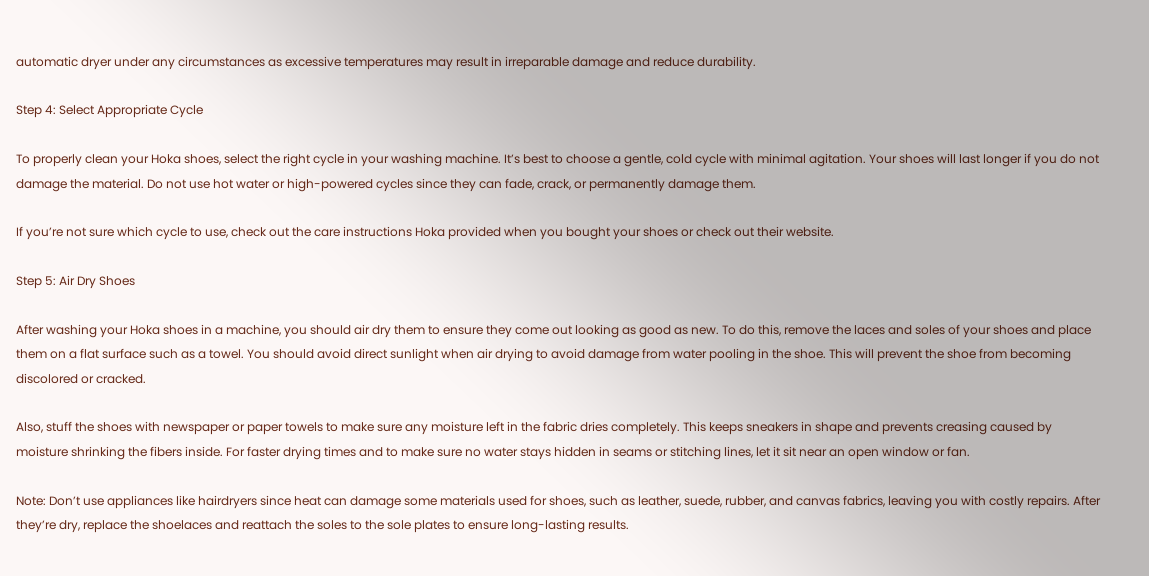automatic dryer under any circumstances as excessive temperatures may result in irreparable damage and reduce durability.

Step 4: Select Appropriate Cycle

To properly clean your Hoka shoes, select the right cycle in your washing machine. It’s best to choose a gentle, cold cycle with minimal agitation. Your shoes will last longer if you do not damage the material. Do not use hot water or high-powered cycles since they can fade, crack, or permanently damage them.

If you’re not sure which cycle to use, check out the care instructions Hoka provided when you bought your shoes or check out their website.

Step 5: Air Dry Shoes

After washing your Hoka shoes in a machine, you should air dry them to ensure they come out looking as good as new. To do this, remove the laces and soles of your shoes and place them on a flat surface such as a towel. You should avoid direct sunlight when air drying to avoid damage from water pooling in the shoe. This will prevent the shoe from becoming discolored or cracked.

Also, stuff the shoes with newspaper or paper towels to make sure any moisture left in the fabric dries completely. This keeps sneakers in shape and prevents creasing caused by moisture shrinking the fibers inside. For faster drying times and to make sure no water stays hidden in seams or stitching lines, let it sit near an open window or fan.

Note: Don’t use appliances like hairdryers since heat can damage some materials used for shoes, such as leather, suede, rubber, and canvas fabrics, leaving you with costly repairs. After they’re dry, replace the shoelaces and reattach the soles to the sole plates to ensure long-lasting results.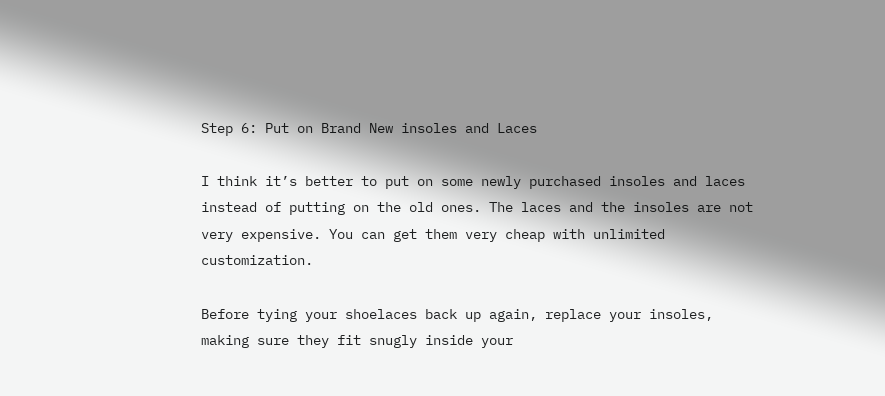Step 6: Put on Brand New insoles and Laces

I think it’s better to put on some newly purchased insoles and laces instead of putting on the old ones. The laces and the insoles are not very expensive. You can get them very cheap with unlimited customization.

Before tying your shoelaces back up again, replace your insoles, making sure they fit snugly inside your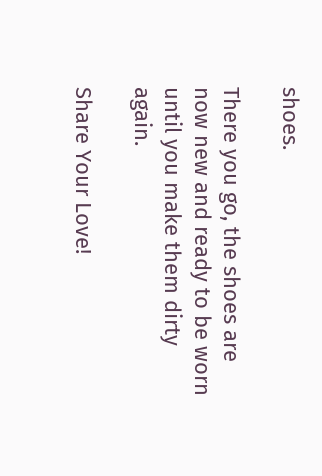shoes.

There you go, the shoes are now new and ready to be worn until you make them dirty again.

Share Your Love!